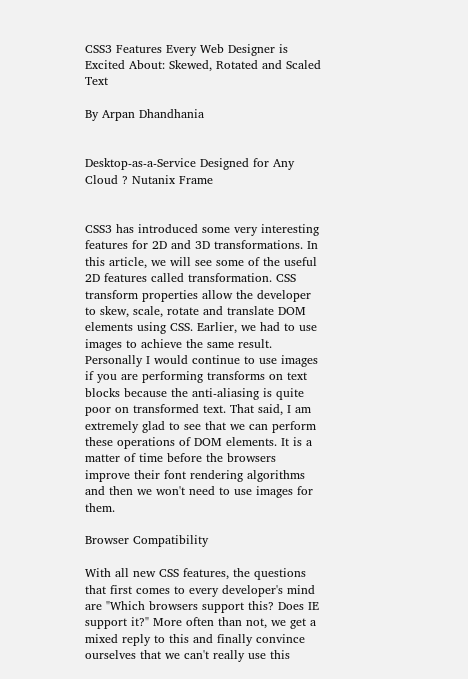CSS3 Features Every Web Designer is Excited About: Skewed, Rotated and Scaled Text

By Arpan Dhandhania


Desktop-as-a-Service Designed for Any Cloud ? Nutanix Frame


CSS3 has introduced some very interesting features for 2D and 3D transformations. In this article, we will see some of the useful 2D features called transformation. CSS transform properties allow the developer to skew, scale, rotate and translate DOM elements using CSS. Earlier, we had to use images to achieve the same result. Personally I would continue to use images if you are performing transforms on text blocks because the anti-aliasing is quite poor on transformed text. That said, I am extremely glad to see that we can perform these operations of DOM elements. It is a matter of time before the browsers improve their font rendering algorithms and then we won't need to use images for them.

Browser Compatibility

With all new CSS features, the questions that first comes to every developer's mind are "Which browsers support this? Does IE support it?" More often than not, we get a mixed reply to this and finally convince ourselves that we can't really use this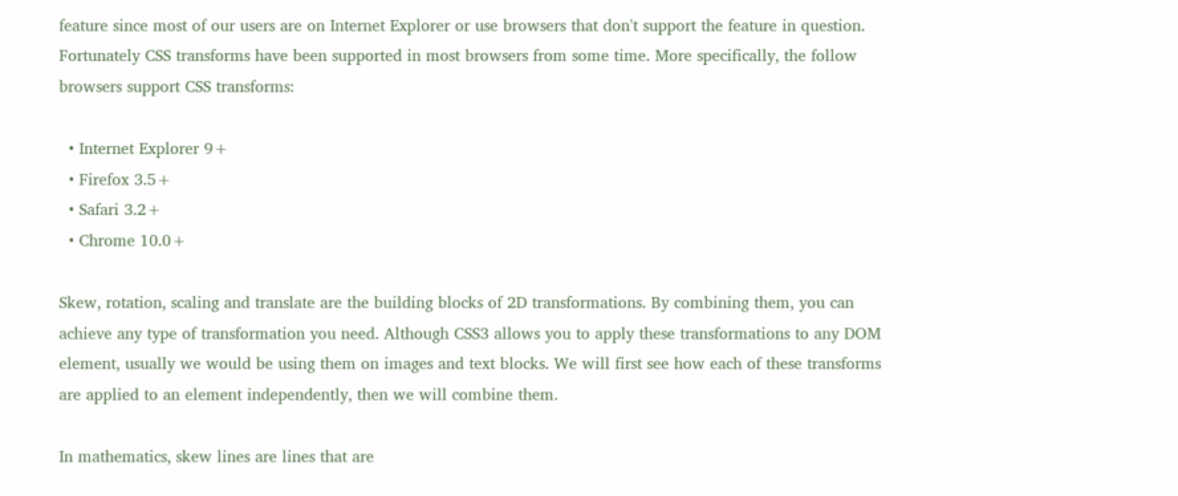feature since most of our users are on Internet Explorer or use browsers that don't support the feature in question. Fortunately CSS transforms have been supported in most browsers from some time. More specifically, the follow browsers support CSS transforms:

  • Internet Explorer 9+
  • Firefox 3.5+
  • Safari 3.2+
  • Chrome 10.0+

Skew, rotation, scaling and translate are the building blocks of 2D transformations. By combining them, you can achieve any type of transformation you need. Although CSS3 allows you to apply these transformations to any DOM element, usually we would be using them on images and text blocks. We will first see how each of these transforms are applied to an element independently, then we will combine them.

In mathematics, skew lines are lines that are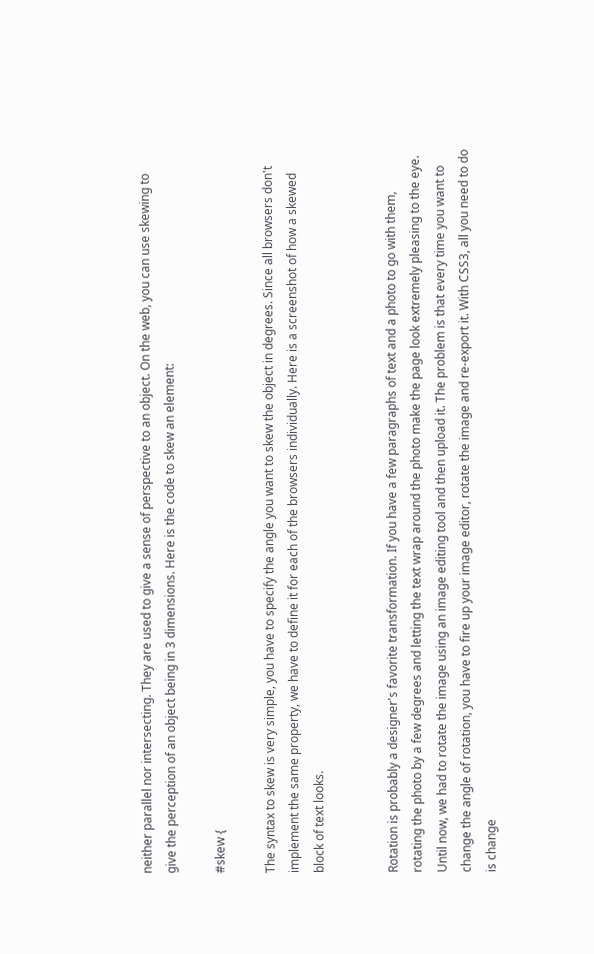neither parallel nor intersecting. They are used to give a sense of perspective to an object. On the web, you can use skewing to give the perception of an object being in 3 dimensions. Here is the code to skew an element:

#skew {

The syntax to skew is very simple, you have to specify the angle you want to skew the object in degrees. Since all browsers don't implement the same property, we have to define it for each of the browsers individually. Here is a screenshot of how a skewed block of text looks.


Rotation is probably a designer's favorite transformation. If you have a few paragraphs of text and a photo to go with them, rotating the photo by a few degrees and letting the text wrap around the photo make the page look extremely pleasing to the eye. Until now, we had to rotate the image using an image editing tool and then upload it. The problem is that every time you want to change the angle of rotation, you have to fire up your image editor, rotate the image and re-export it. With CSS3, all you need to do is change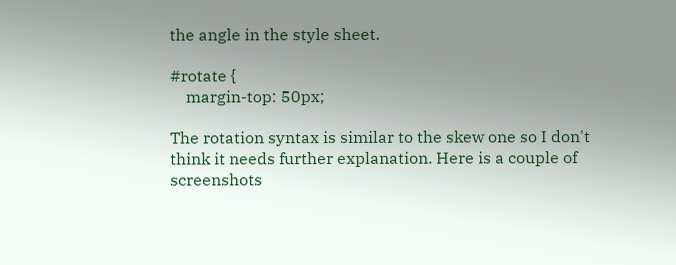the angle in the style sheet.

#rotate {
    margin-top: 50px;

The rotation syntax is similar to the skew one so I don't think it needs further explanation. Here is a couple of screenshots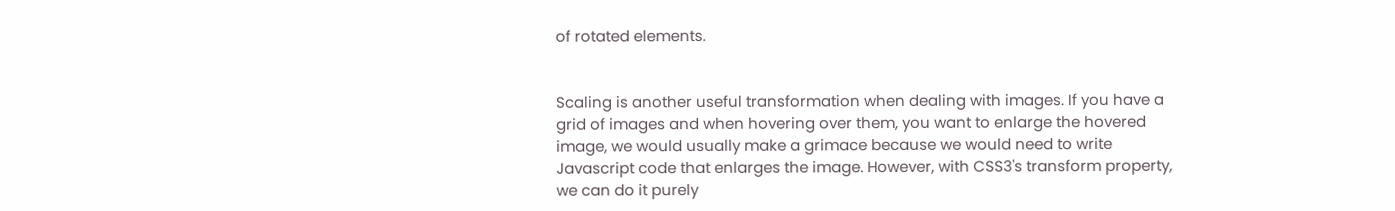of rotated elements.


Scaling is another useful transformation when dealing with images. If you have a grid of images and when hovering over them, you want to enlarge the hovered image, we would usually make a grimace because we would need to write Javascript code that enlarges the image. However, with CSS3's transform property, we can do it purely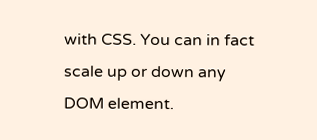with CSS. You can in fact scale up or down any DOM element.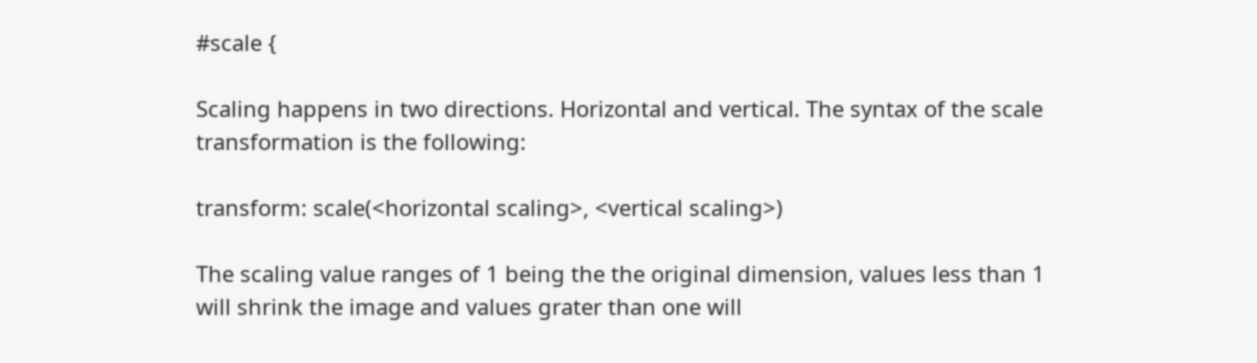#scale {

Scaling happens in two directions. Horizontal and vertical. The syntax of the scale transformation is the following:

transform: scale(<horizontal scaling>, <vertical scaling>)

The scaling value ranges of 1 being the the original dimension, values less than 1 will shrink the image and values grater than one will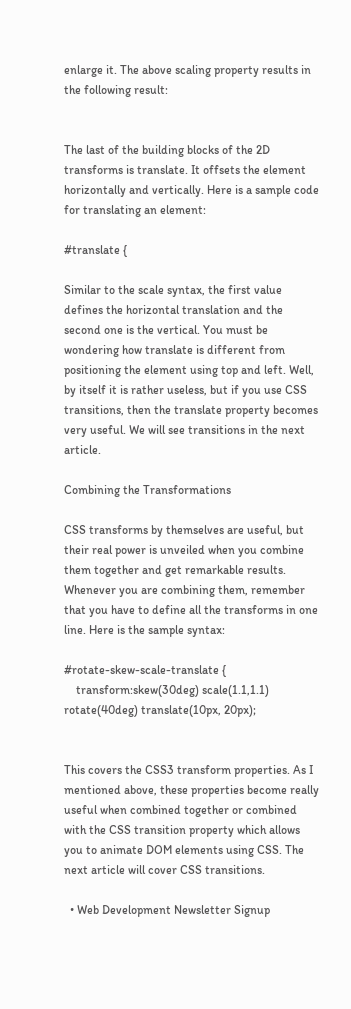enlarge it. The above scaling property results in the following result:


The last of the building blocks of the 2D transforms is translate. It offsets the element horizontally and vertically. Here is a sample code for translating an element:

#translate {

Similar to the scale syntax, the first value defines the horizontal translation and the second one is the vertical. You must be wondering how translate is different from positioning the element using top and left. Well, by itself it is rather useless, but if you use CSS transitions, then the translate property becomes very useful. We will see transitions in the next article.

Combining the Transformations

CSS transforms by themselves are useful, but their real power is unveiled when you combine them together and get remarkable results. Whenever you are combining them, remember that you have to define all the transforms in one line. Here is the sample syntax:

#rotate-skew-scale-translate {
    transform:skew(30deg) scale(1.1,1.1) rotate(40deg) translate(10px, 20px);


This covers the CSS3 transform properties. As I mentioned above, these properties become really useful when combined together or combined with the CSS transition property which allows you to animate DOM elements using CSS. The next article will cover CSS transitions.

  • Web Development Newsletter Signup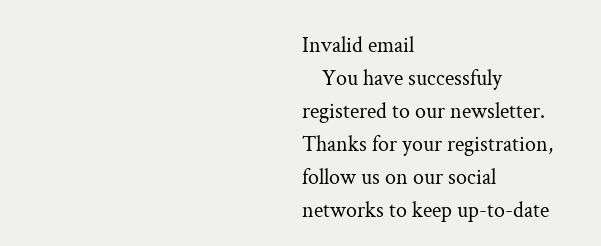Invalid email
    You have successfuly registered to our newsletter.
Thanks for your registration, follow us on our social networks to keep up-to-date